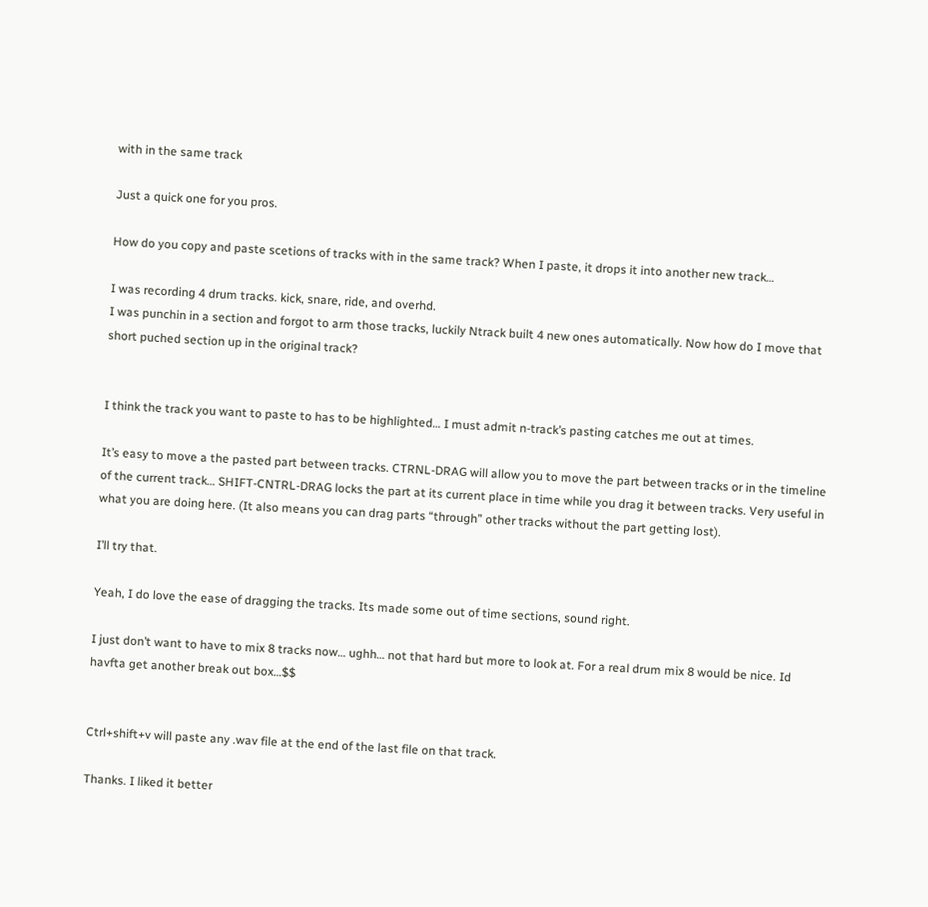with in the same track

Just a quick one for you pros.

How do you copy and paste scetions of tracks with in the same track? When I paste, it drops it into another new track…

I was recording 4 drum tracks. kick, snare, ride, and overhd.
I was punchin in a section and forgot to arm those tracks, luckily Ntrack built 4 new ones automatically. Now how do I move that short puched section up in the original track?


I think the track you want to paste to has to be highlighted… I must admit n-track’s pasting catches me out at times.

It’s easy to move a the pasted part between tracks. CTRNL-DRAG will allow you to move the part between tracks or in the timeline of the current track… SHIFT-CNTRL-DRAG locks the part at its current place in time while you drag it between tracks. Very useful in what you are doing here. (It also means you can drag parts “through” other tracks without the part getting lost).

I’ll try that.

Yeah, I do love the ease of dragging the tracks. Its made some out of time sections, sound right.

I just don’t want to have to mix 8 tracks now… ughh… not that hard but more to look at. For a real drum mix 8 would be nice. Id havfta get another break out box…$$


Ctrl+shift+v will paste any .wav file at the end of the last file on that track.

Thanks. I liked it better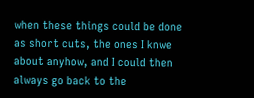when these things could be done as short cuts, the ones I knwe about anyhow, and I could then always go back to the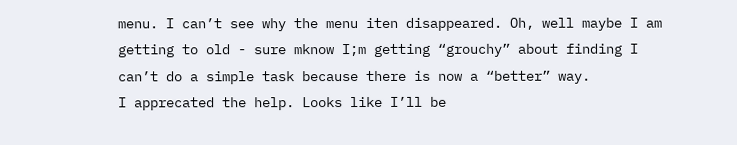menu. I can’t see why the menu iten disappeared. Oh, well maybe I am getting to old - sure mknow I;m getting “grouchy” about finding I can’t do a simple task because there is now a “better” way.
I apprecated the help. Looks like I’ll be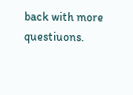back with more questiuons.